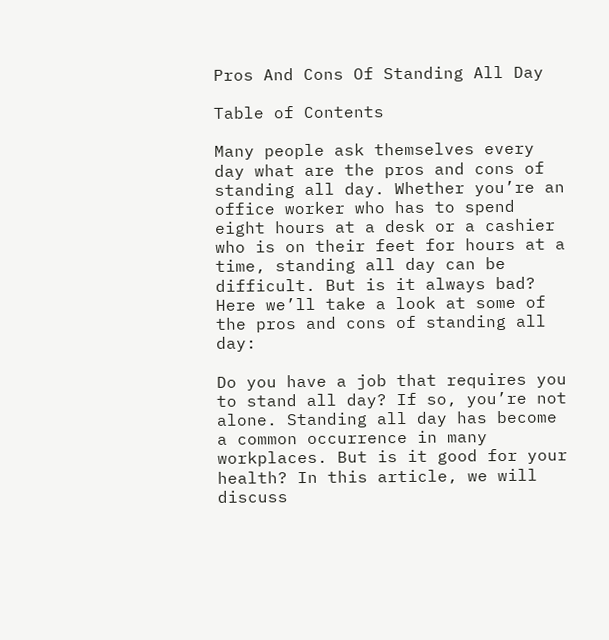Pros And Cons Of Standing All Day

Table of Contents

Many people ask themselves every day what are the pros and cons of standing all day. Whether you’re an office worker who has to spend eight hours at a desk or a cashier who is on their feet for hours at a time, standing all day can be difficult. But is it always bad? Here we’ll take a look at some of the pros and cons of standing all day:

Do you have a job that requires you to stand all day? If so, you’re not alone. Standing all day has become a common occurrence in many workplaces. But is it good for your health? In this article, we will discuss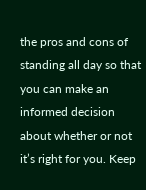the pros and cons of standing all day so that you can make an informed decision about whether or not it’s right for you. Keep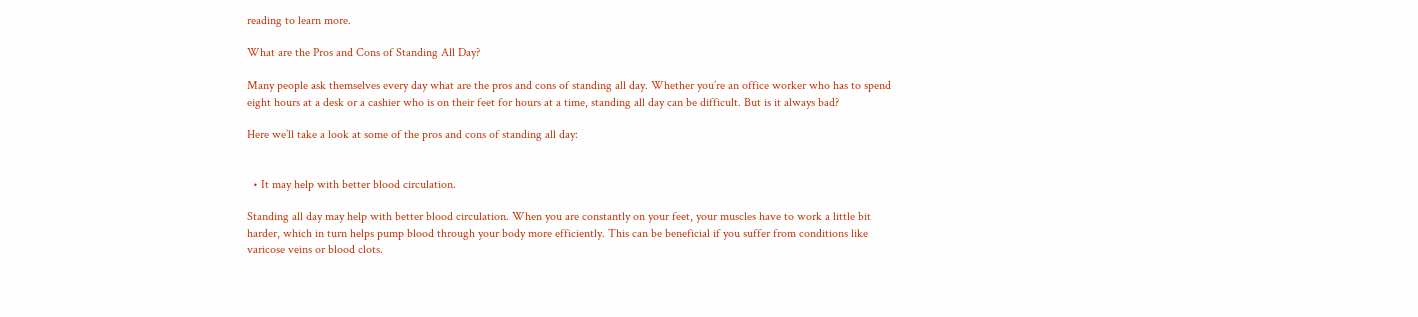reading to learn more.

What are the Pros and Cons of Standing All Day?

Many people ask themselves every day what are the pros and cons of standing all day. Whether you’re an office worker who has to spend eight hours at a desk or a cashier who is on their feet for hours at a time, standing all day can be difficult. But is it always bad?

Here we’ll take a look at some of the pros and cons of standing all day:


  • It may help with better blood circulation.

Standing all day may help with better blood circulation. When you are constantly on your feet, your muscles have to work a little bit harder, which in turn helps pump blood through your body more efficiently. This can be beneficial if you suffer from conditions like varicose veins or blood clots.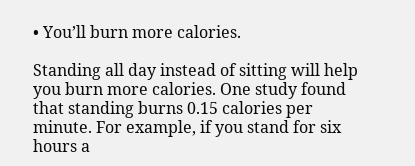• You’ll burn more calories.

Standing all day instead of sitting will help you burn more calories. One study found that standing burns 0.15 calories per minute. For example, if you stand for six hours a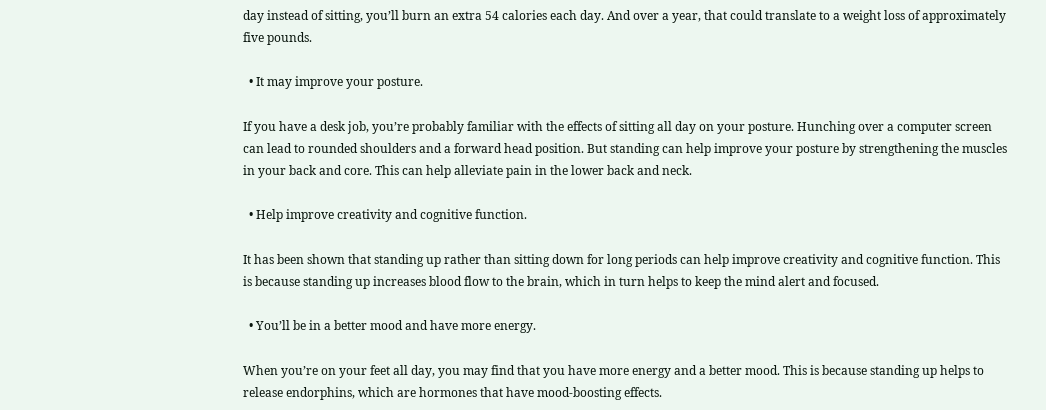day instead of sitting, you’ll burn an extra 54 calories each day. And over a year, that could translate to a weight loss of approximately five pounds.

  • It may improve your posture.

If you have a desk job, you’re probably familiar with the effects of sitting all day on your posture. Hunching over a computer screen can lead to rounded shoulders and a forward head position. But standing can help improve your posture by strengthening the muscles in your back and core. This can help alleviate pain in the lower back and neck.

  • Help improve creativity and cognitive function.

It has been shown that standing up rather than sitting down for long periods can help improve creativity and cognitive function. This is because standing up increases blood flow to the brain, which in turn helps to keep the mind alert and focused.

  • You’ll be in a better mood and have more energy.

When you’re on your feet all day, you may find that you have more energy and a better mood. This is because standing up helps to release endorphins, which are hormones that have mood-boosting effects.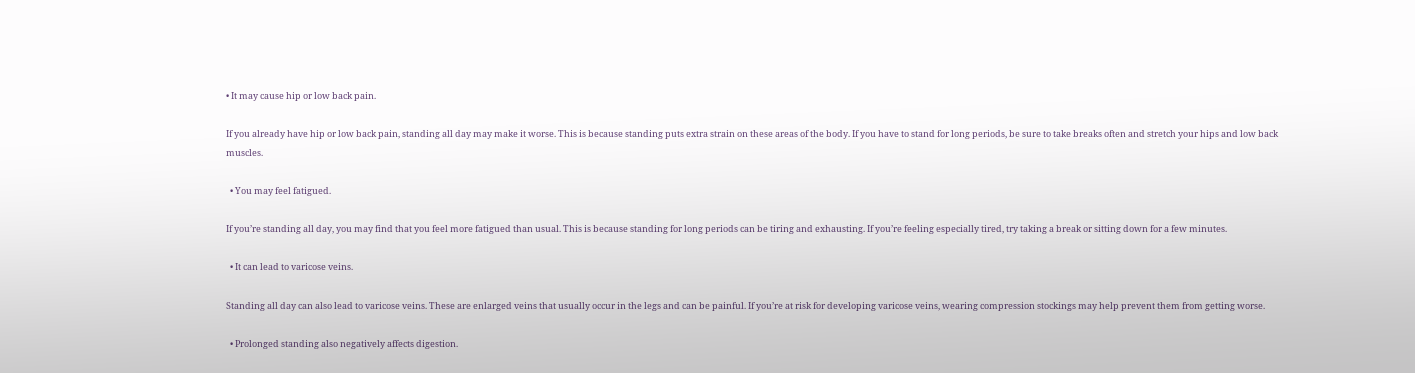• It may cause hip or low back pain.

If you already have hip or low back pain, standing all day may make it worse. This is because standing puts extra strain on these areas of the body. If you have to stand for long periods, be sure to take breaks often and stretch your hips and low back muscles.

  • You may feel fatigued.

If you’re standing all day, you may find that you feel more fatigued than usual. This is because standing for long periods can be tiring and exhausting. If you’re feeling especially tired, try taking a break or sitting down for a few minutes.

  • It can lead to varicose veins.

Standing all day can also lead to varicose veins. These are enlarged veins that usually occur in the legs and can be painful. If you’re at risk for developing varicose veins, wearing compression stockings may help prevent them from getting worse.

  • Prolonged standing also negatively affects digestion.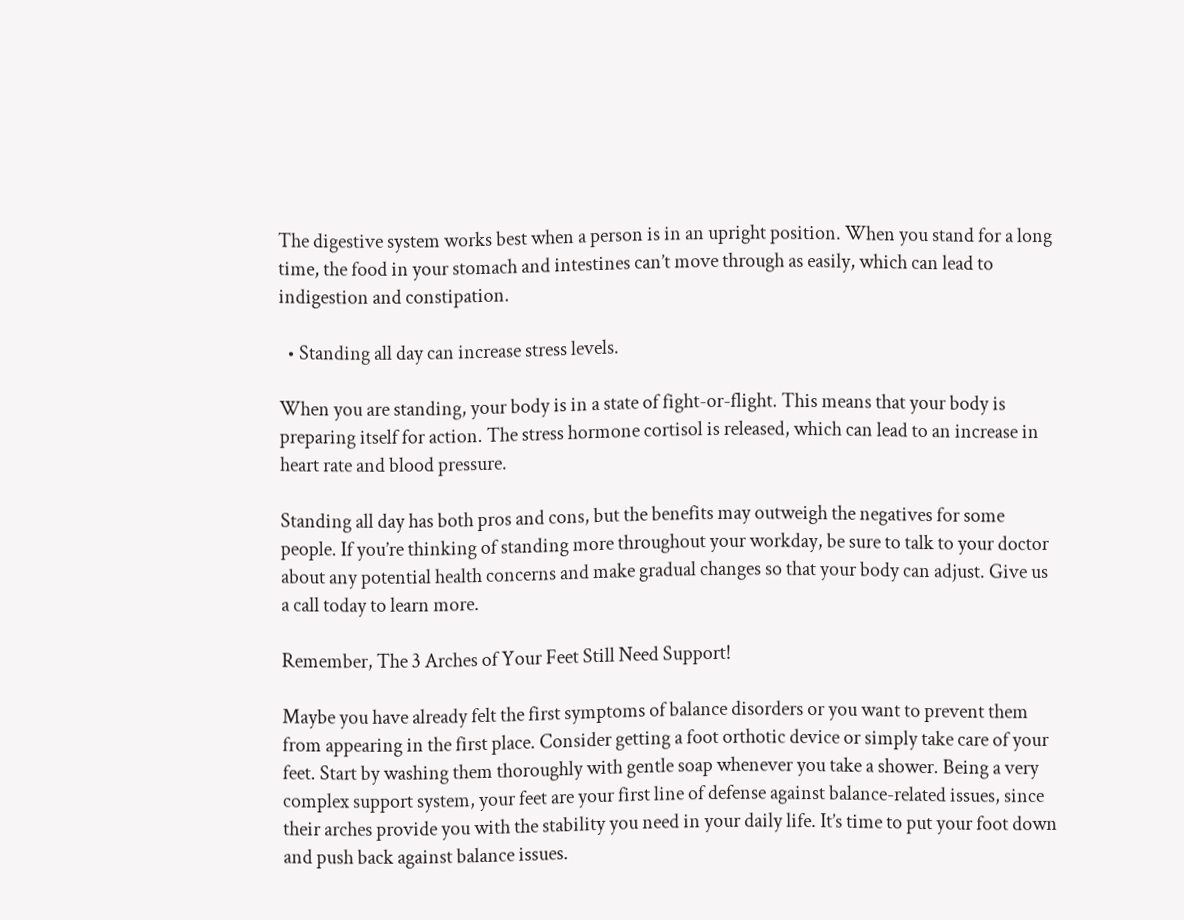The digestive system works best when a person is in an upright position. When you stand for a long time, the food in your stomach and intestines can’t move through as easily, which can lead to indigestion and constipation.

  • Standing all day can increase stress levels.

When you are standing, your body is in a state of fight-or-flight. This means that your body is preparing itself for action. The stress hormone cortisol is released, which can lead to an increase in heart rate and blood pressure.

Standing all day has both pros and cons, but the benefits may outweigh the negatives for some people. If you’re thinking of standing more throughout your workday, be sure to talk to your doctor about any potential health concerns and make gradual changes so that your body can adjust. Give us a call today to learn more.

Remember, The 3 Arches of Your Feet Still Need Support!

Maybe you have already felt the first symptoms of balance disorders or you want to prevent them from appearing in the first place. Consider getting a foot orthotic device or simply take care of your feet. Start by washing them thoroughly with gentle soap whenever you take a shower. Being a very complex support system, your feet are your first line of defense against balance-related issues, since their arches provide you with the stability you need in your daily life. It’s time to put your foot down and push back against balance issues.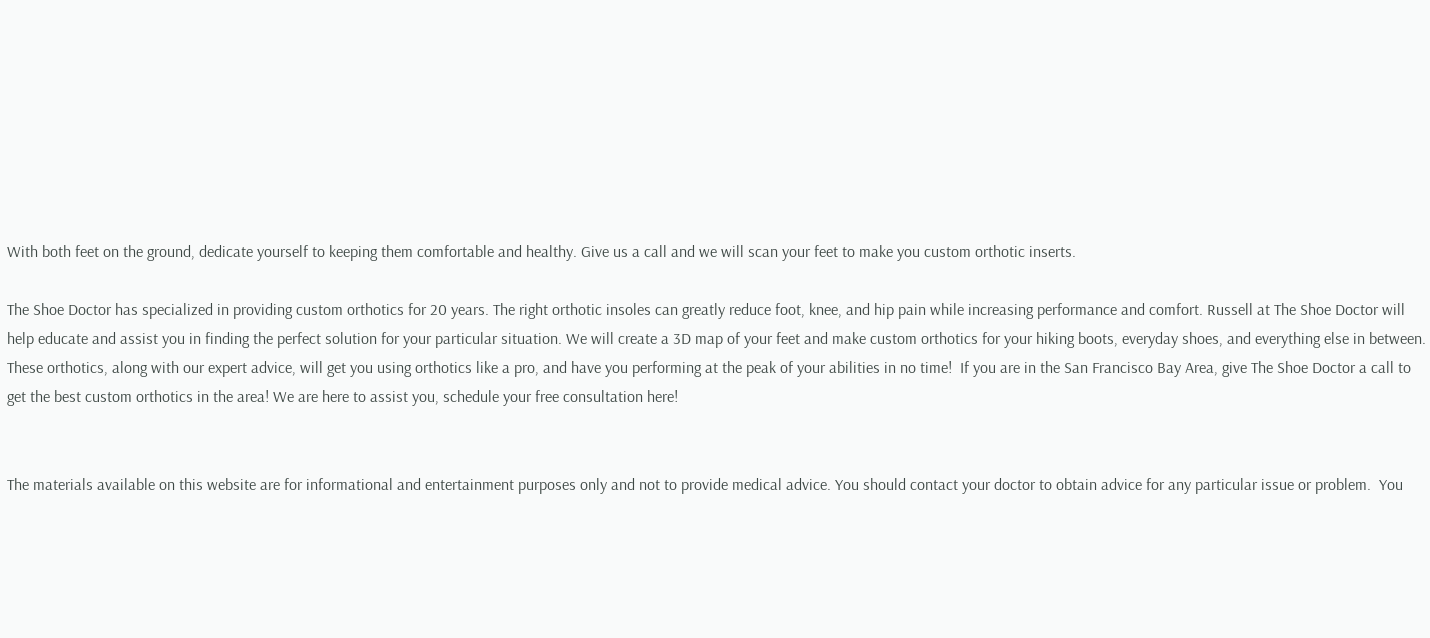With both feet on the ground, dedicate yourself to keeping them comfortable and healthy. Give us a call and we will scan your feet to make you custom orthotic inserts.

The Shoe Doctor has specialized in providing custom orthotics for 20 years. The right orthotic insoles can greatly reduce foot, knee, and hip pain while increasing performance and comfort. Russell at The Shoe Doctor will help educate and assist you in finding the perfect solution for your particular situation. We will create a 3D map of your feet and make custom orthotics for your hiking boots, everyday shoes, and everything else in between. These orthotics, along with our expert advice, will get you using orthotics like a pro, and have you performing at the peak of your abilities in no time!  If you are in the San Francisco Bay Area, give The Shoe Doctor a call to get the best custom orthotics in the area! We are here to assist you, schedule your free consultation here!


The materials available on this website are for informational and entertainment purposes only and not to provide medical advice. You should contact your doctor to obtain advice for any particular issue or problem.  You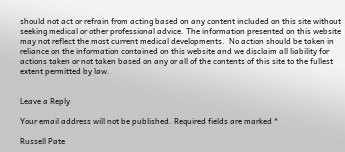should not act or refrain from acting based on any content included on this site without seeking medical or other professional advice. The information presented on this website may not reflect the most current medical developments.  No action should be taken in reliance on the information contained on this website and we disclaim all liability for actions taken or not taken based on any or all of the contents of this site to the fullest extent permitted by law.


Leave a Reply

Your email address will not be published. Required fields are marked *

Russell Pate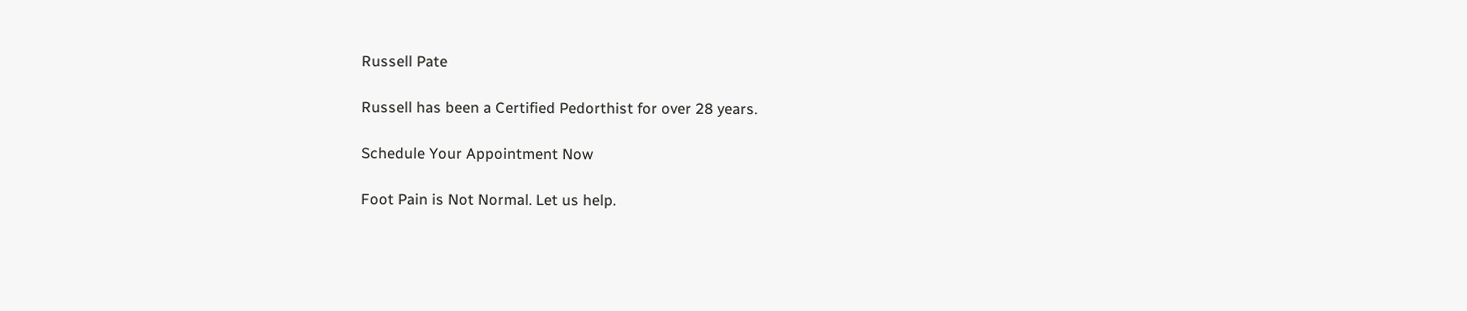Russell Pate

Russell has been a Certified Pedorthist for over 28 years.

Schedule Your Appointment Now

Foot Pain is Not Normal. Let us help.